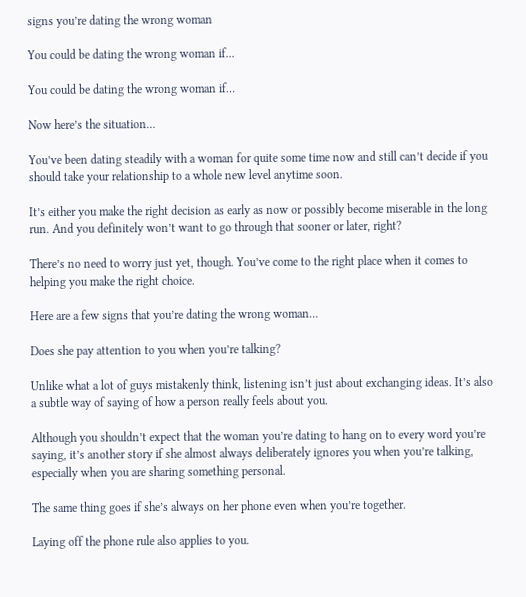signs you’re dating the wrong woman

You could be dating the wrong woman if...

You could be dating the wrong woman if…

Now here’s the situation…

You’ve been dating steadily with a woman for quite some time now and still can’t decide if you should take your relationship to a whole new level anytime soon.

It’s either you make the right decision as early as now or possibly become miserable in the long run. And you definitely won’t want to go through that sooner or later, right?

There’s no need to worry just yet, though. You’ve come to the right place when it comes to helping you make the right choice.

Here are a few signs that you’re dating the wrong woman…

Does she pay attention to you when you’re talking?

Unlike what a lot of guys mistakenly think, listening isn’t just about exchanging ideas. It’s also a subtle way of saying of how a person really feels about you.

Although you shouldn’t expect that the woman you’re dating to hang on to every word you’re saying, it’s another story if she almost always deliberately ignores you when you’re talking, especially when you are sharing something personal.

The same thing goes if she’s always on her phone even when you’re together.

Laying off the phone rule also applies to you.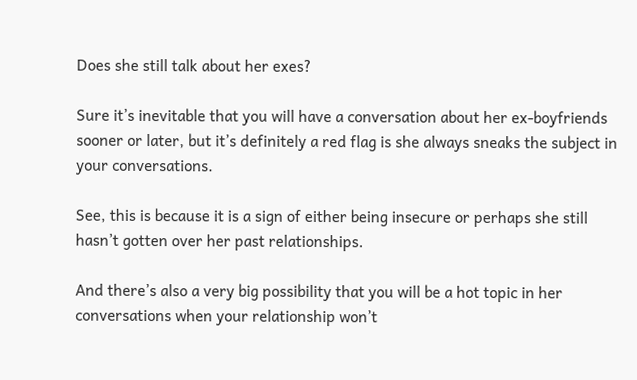Does she still talk about her exes?

Sure it’s inevitable that you will have a conversation about her ex-boyfriends sooner or later, but it’s definitely a red flag is she always sneaks the subject in your conversations.

See, this is because it is a sign of either being insecure or perhaps she still hasn’t gotten over her past relationships.

And there’s also a very big possibility that you will be a hot topic in her conversations when your relationship won’t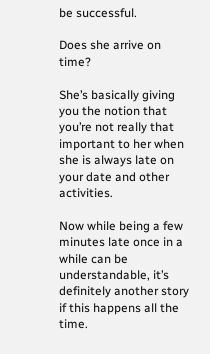be successful.

Does she arrive on time?

She’s basically giving you the notion that you’re not really that important to her when she is always late on your date and other activities.

Now while being a few minutes late once in a while can be understandable, it’s definitely another story if this happens all the time.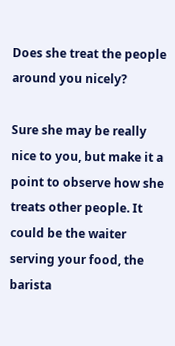Does she treat the people around you nicely?

Sure she may be really nice to you, but make it a point to observe how she treats other people. It could be the waiter serving your food, the barista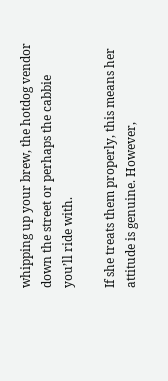whipping up your brew, the hotdog vendor down the street or perhaps the cabbie you’ll ride with.

If she treats them properly, this means her attitude is genuine. However,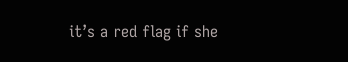it’s a red flag if she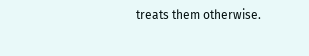treats them otherwise.